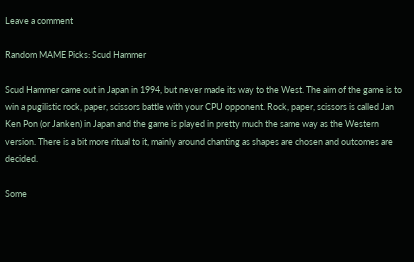Leave a comment

Random MAME Picks: Scud Hammer

Scud Hammer came out in Japan in 1994, but never made its way to the West. The aim of the game is to win a pugilistic rock, paper, scissors battle with your CPU opponent. Rock, paper, scissors is called Jan Ken Pon (or Janken) in Japan and the game is played in pretty much the same way as the Western version. There is a bit more ritual to it, mainly around chanting as shapes are chosen and outcomes are decided.

Some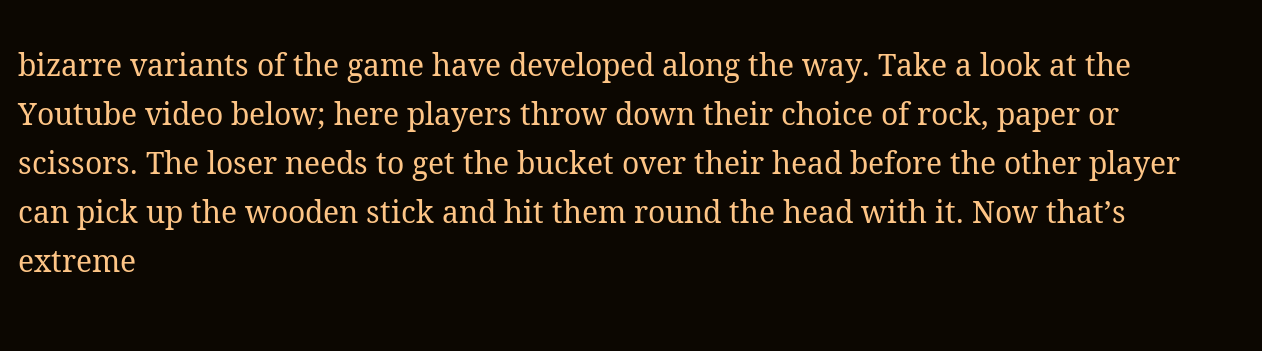bizarre variants of the game have developed along the way. Take a look at the Youtube video below; here players throw down their choice of rock, paper or scissors. The loser needs to get the bucket over their head before the other player can pick up the wooden stick and hit them round the head with it. Now that’s extreme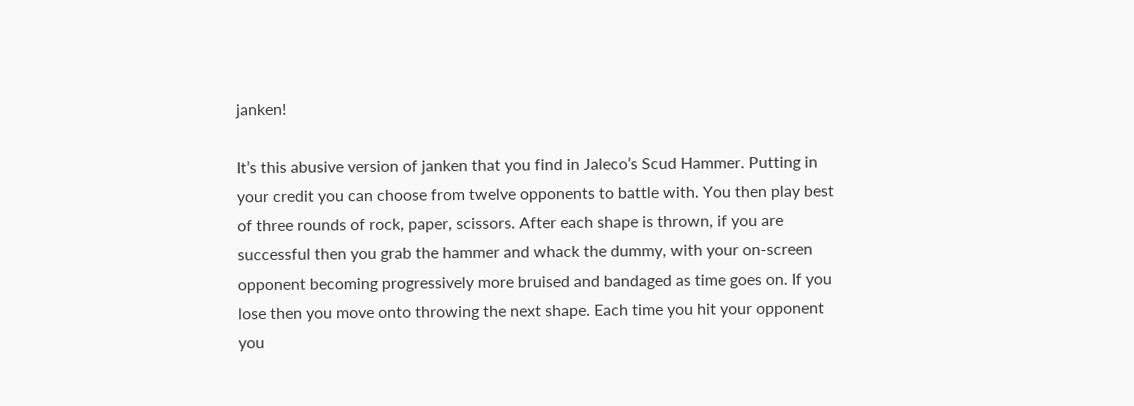janken!

It’s this abusive version of janken that you find in Jaleco’s Scud Hammer. Putting in your credit you can choose from twelve opponents to battle with. You then play best of three rounds of rock, paper, scissors. After each shape is thrown, if you are successful then you grab the hammer and whack the dummy, with your on-screen opponent becoming progressively more bruised and bandaged as time goes on. If you lose then you move onto throwing the next shape. Each time you hit your opponent you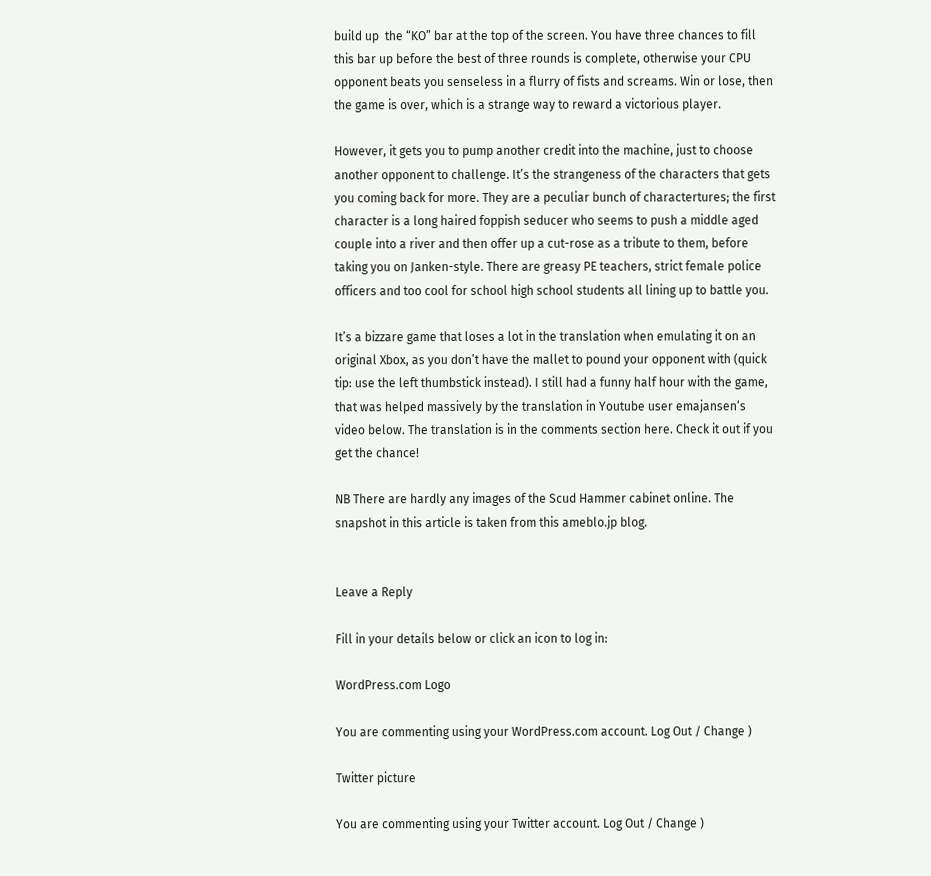build up  the “KO” bar at the top of the screen. You have three chances to fill this bar up before the best of three rounds is complete, otherwise your CPU opponent beats you senseless in a flurry of fists and screams. Win or lose, then the game is over, which is a strange way to reward a victorious player.

However, it gets you to pump another credit into the machine, just to choose another opponent to challenge. It’s the strangeness of the characters that gets you coming back for more. They are a peculiar bunch of charactertures; the first character is a long haired foppish seducer who seems to push a middle aged couple into a river and then offer up a cut-rose as a tribute to them, before taking you on Janken-style. There are greasy PE teachers, strict female police officers and too cool for school high school students all lining up to battle you.

It’s a bizzare game that loses a lot in the translation when emulating it on an original Xbox, as you don’t have the mallet to pound your opponent with (quick tip: use the left thumbstick instead). I still had a funny half hour with the game, that was helped massively by the translation in Youtube user emajansen‘s video below. The translation is in the comments section here. Check it out if you get the chance!

NB There are hardly any images of the Scud Hammer cabinet online. The snapshot in this article is taken from this ameblo.jp blog.


Leave a Reply

Fill in your details below or click an icon to log in:

WordPress.com Logo

You are commenting using your WordPress.com account. Log Out / Change )

Twitter picture

You are commenting using your Twitter account. Log Out / Change )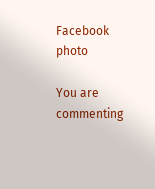Facebook photo

You are commenting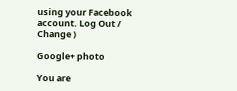using your Facebook account. Log Out / Change )

Google+ photo

You are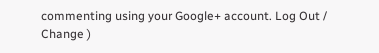commenting using your Google+ account. Log Out / Change )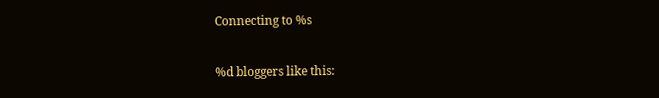Connecting to %s

%d bloggers like this: